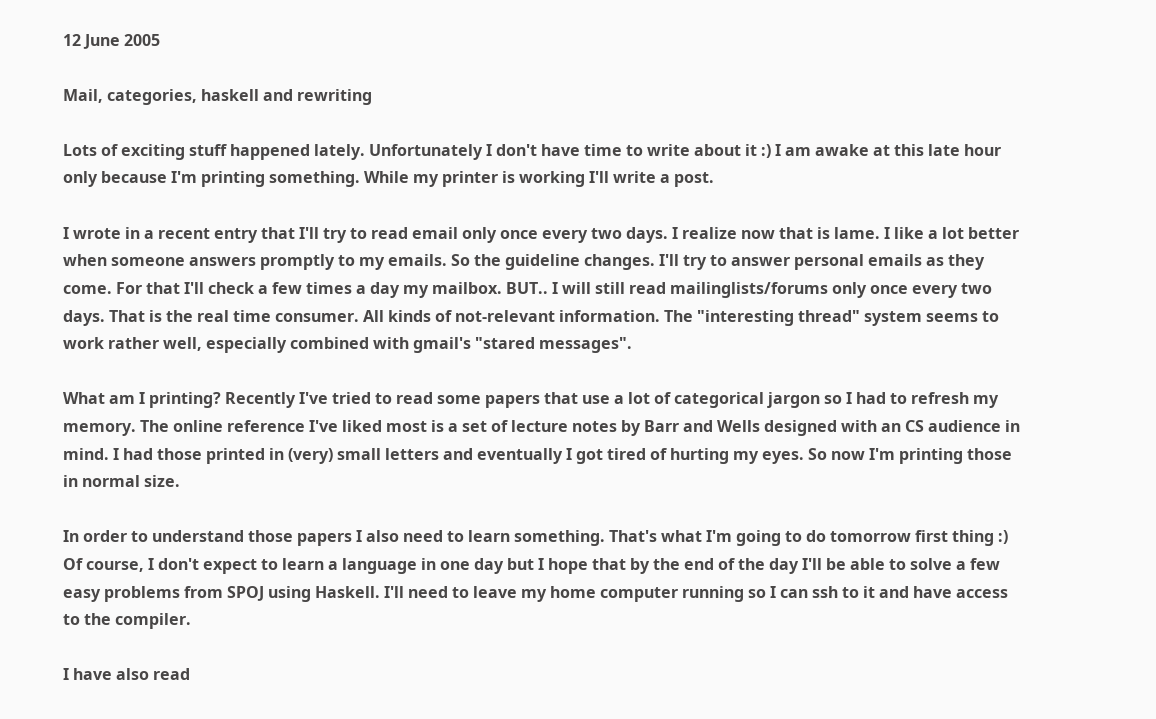12 June 2005

Mail, categories, haskell and rewriting

Lots of exciting stuff happened lately. Unfortunately I don't have time to write about it :) I am awake at this late hour only because I'm printing something. While my printer is working I'll write a post.

I wrote in a recent entry that I'll try to read email only once every two days. I realize now that is lame. I like a lot better when someone answers promptly to my emails. So the guideline changes. I'll try to answer personal emails as they come. For that I'll check a few times a day my mailbox. BUT.. I will still read mailinglists/forums only once every two days. That is the real time consumer. All kinds of not-relevant information. The "interesting thread" system seems to work rather well, especially combined with gmail's "stared messages".

What am I printing? Recently I've tried to read some papers that use a lot of categorical jargon so I had to refresh my memory. The online reference I've liked most is a set of lecture notes by Barr and Wells designed with an CS audience in mind. I had those printed in (very) small letters and eventually I got tired of hurting my eyes. So now I'm printing those in normal size.

In order to understand those papers I also need to learn something. That's what I'm going to do tomorrow first thing :) Of course, I don't expect to learn a language in one day but I hope that by the end of the day I'll be able to solve a few easy problems from SPOJ using Haskell. I'll need to leave my home computer running so I can ssh to it and have access to the compiler.

I have also read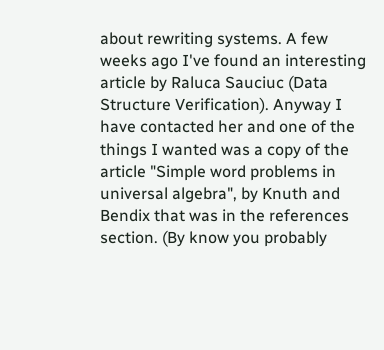about rewriting systems. A few weeks ago I've found an interesting article by Raluca Sauciuc (Data Structure Verification). Anyway I have contacted her and one of the things I wanted was a copy of the article "Simple word problems in universal algebra", by Knuth and Bendix that was in the references section. (By know you probably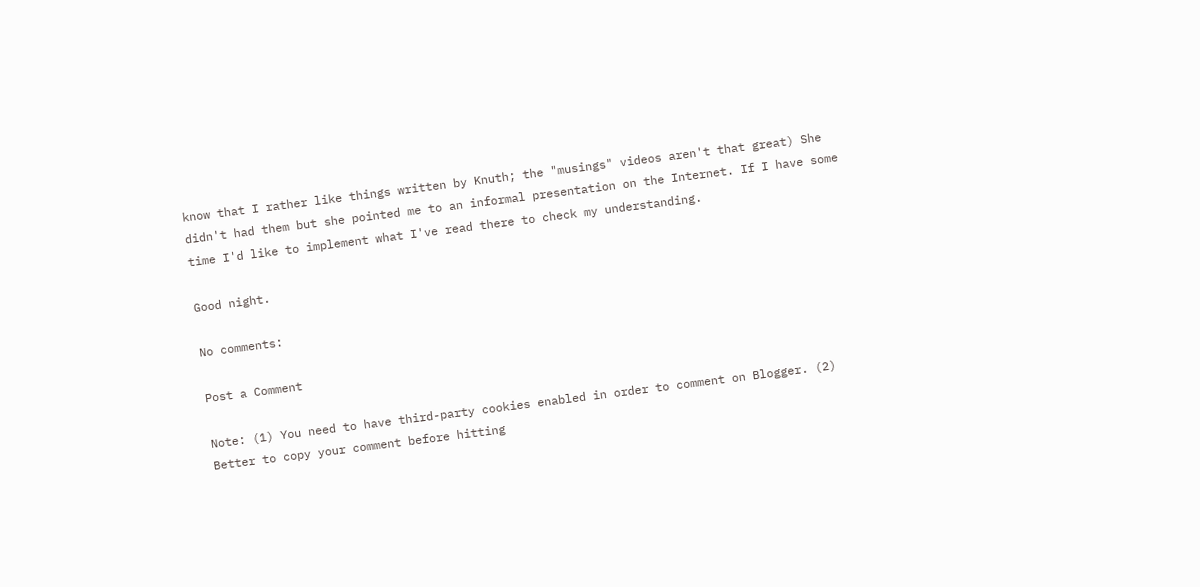know that I rather like things written by Knuth; the "musings" videos aren't that great) She didn't had them but she pointed me to an informal presentation on the Internet. If I have some time I'd like to implement what I've read there to check my understanding.

Good night.

No comments:

Post a Comment

Note: (1) You need to have third-party cookies enabled in order to comment on Blogger. (2) Better to copy your comment before hitting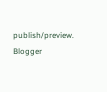publish/preview. Blogger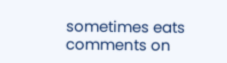sometimes eats comments on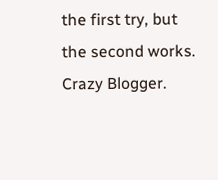the first try, but the second works. Crazy Blogger.